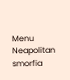Menu Neapolitan smorfia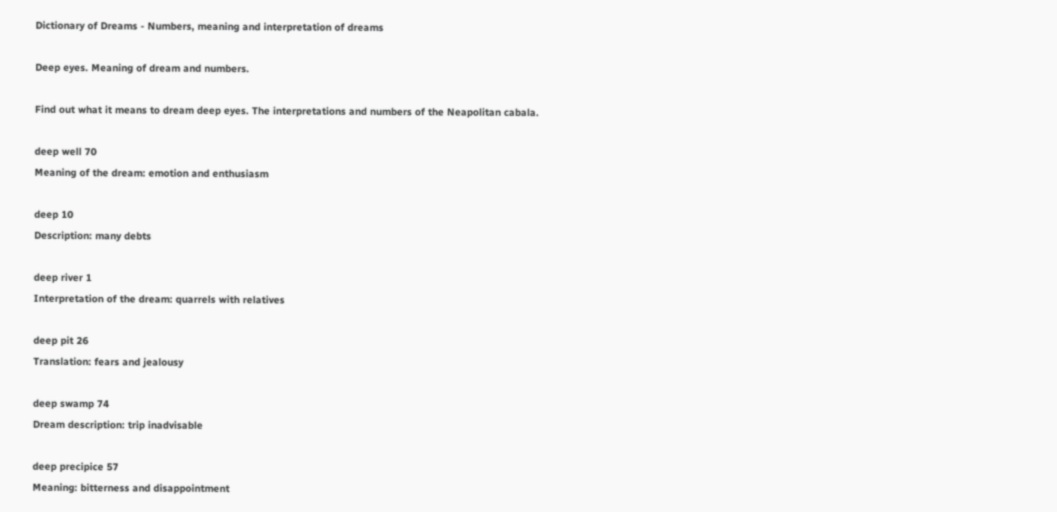Dictionary of Dreams - Numbers, meaning and interpretation of dreams

Deep eyes. Meaning of dream and numbers.

Find out what it means to dream deep eyes. The interpretations and numbers of the Neapolitan cabala.

deep well 70
Meaning of the dream: emotion and enthusiasm

deep 10
Description: many debts

deep river 1
Interpretation of the dream: quarrels with relatives

deep pit 26
Translation: fears and jealousy

deep swamp 74
Dream description: trip inadvisable

deep precipice 57
Meaning: bitterness and disappointment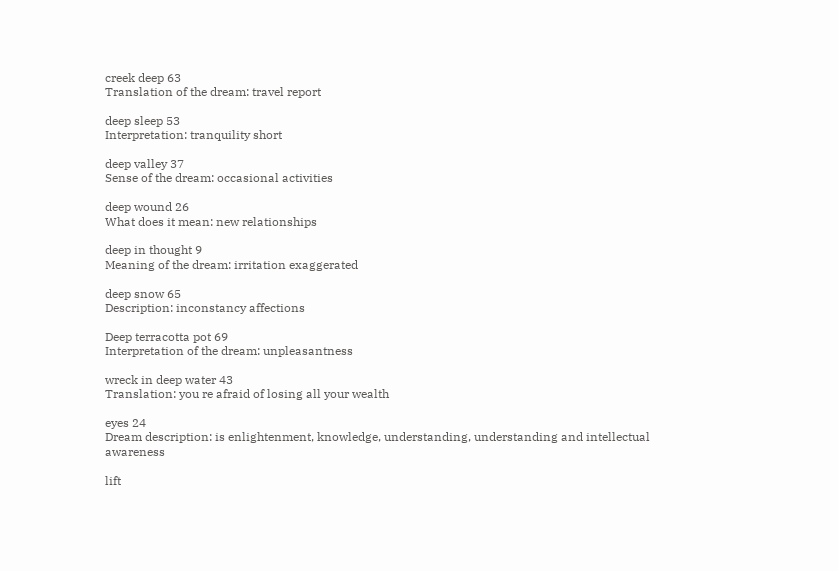creek deep 63
Translation of the dream: travel report

deep sleep 53
Interpretation: tranquility short

deep valley 37
Sense of the dream: occasional activities

deep wound 26
What does it mean: new relationships

deep in thought 9
Meaning of the dream: irritation exaggerated

deep snow 65
Description: inconstancy affections

Deep terracotta pot 69
Interpretation of the dream: unpleasantness

wreck in deep water 43
Translation: you re afraid of losing all your wealth

eyes 24
Dream description: is enlightenment, knowledge, understanding, understanding and intellectual awareness

lift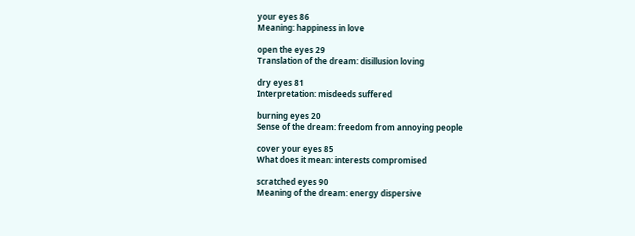your eyes 86
Meaning: happiness in love

open the eyes 29
Translation of the dream: disillusion loving

dry eyes 81
Interpretation: misdeeds suffered

burning eyes 20
Sense of the dream: freedom from annoying people

cover your eyes 85
What does it mean: interests compromised

scratched eyes 90
Meaning of the dream: energy dispersive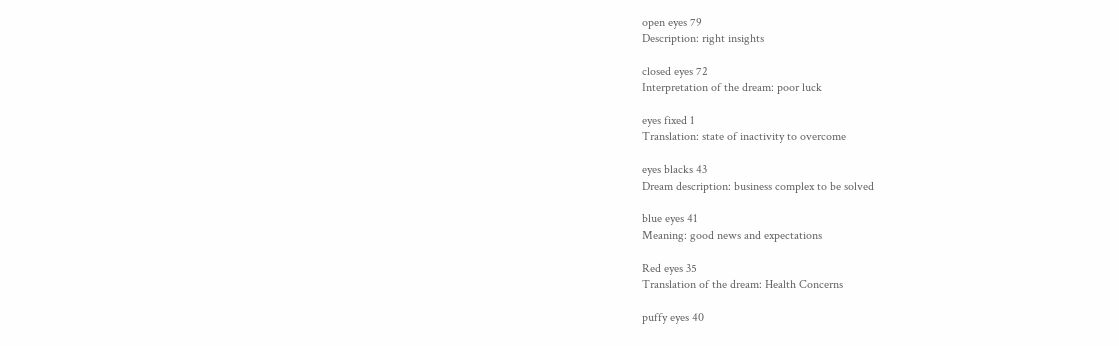open eyes 79
Description: right insights

closed eyes 72
Interpretation of the dream: poor luck

eyes fixed 1
Translation: state of inactivity to overcome

eyes blacks 43
Dream description: business complex to be solved

blue eyes 41
Meaning: good news and expectations

Red eyes 35
Translation of the dream: Health Concerns

puffy eyes 40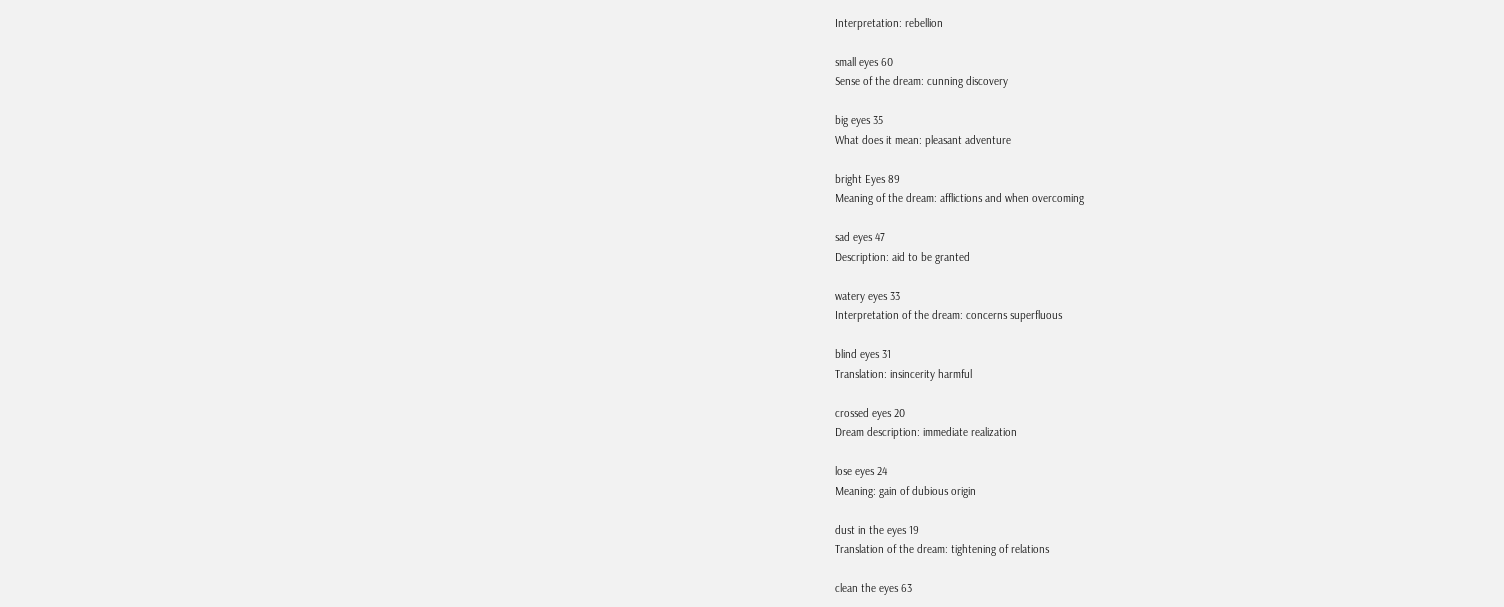Interpretation: rebellion

small eyes 60
Sense of the dream: cunning discovery

big eyes 35
What does it mean: pleasant adventure

bright Eyes 89
Meaning of the dream: afflictions and when overcoming

sad eyes 47
Description: aid to be granted

watery eyes 33
Interpretation of the dream: concerns superfluous

blind eyes 31
Translation: insincerity harmful

crossed eyes 20
Dream description: immediate realization

lose eyes 24
Meaning: gain of dubious origin

dust in the eyes 19
Translation of the dream: tightening of relations

clean the eyes 63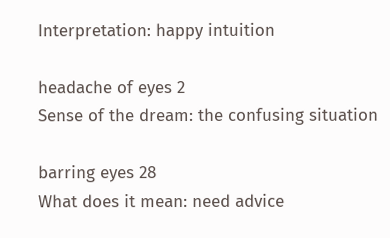Interpretation: happy intuition

headache of eyes 2
Sense of the dream: the confusing situation

barring eyes 28
What does it mean: need advice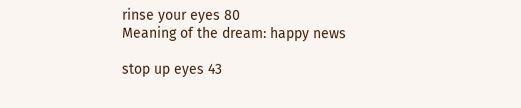rinse your eyes 80
Meaning of the dream: happy news

stop up eyes 43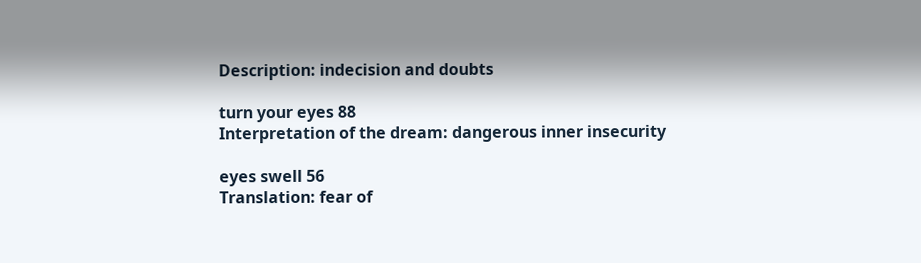Description: indecision and doubts

turn your eyes 88
Interpretation of the dream: dangerous inner insecurity

eyes swell 56
Translation: fear of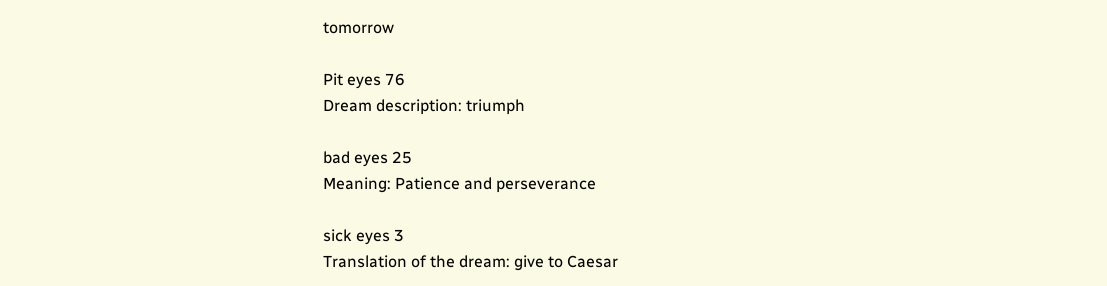tomorrow

Pit eyes 76
Dream description: triumph

bad eyes 25
Meaning: Patience and perseverance

sick eyes 3
Translation of the dream: give to Caesar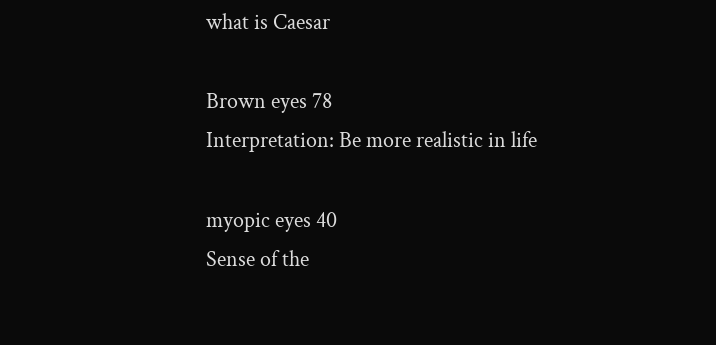what is Caesar

Brown eyes 78
Interpretation: Be more realistic in life

myopic eyes 40
Sense of the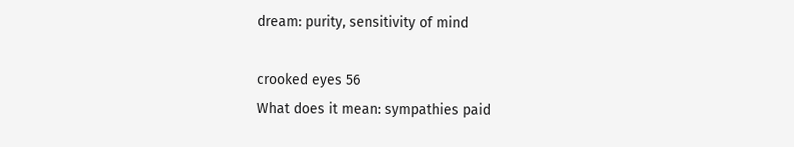dream: purity, sensitivity of mind

crooked eyes 56
What does it mean: sympathies paid